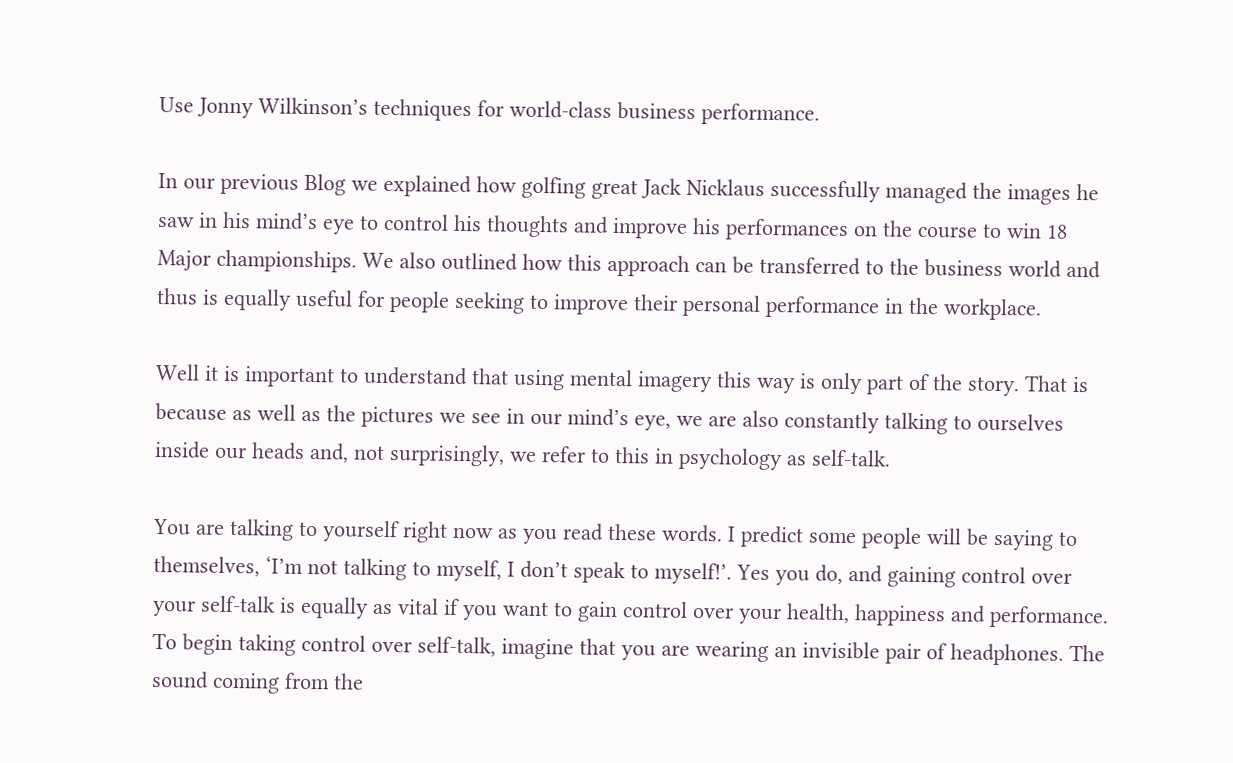Use Jonny Wilkinson’s techniques for world-class business performance.

In our previous Blog we explained how golfing great Jack Nicklaus successfully managed the images he saw in his mind’s eye to control his thoughts and improve his performances on the course to win 18 Major championships. We also outlined how this approach can be transferred to the business world and thus is equally useful for people seeking to improve their personal performance in the workplace.

Well it is important to understand that using mental imagery this way is only part of the story. That is because as well as the pictures we see in our mind’s eye, we are also constantly talking to ourselves inside our heads and, not surprisingly, we refer to this in psychology as self-talk.

You are talking to yourself right now as you read these words. I predict some people will be saying to themselves, ‘I’m not talking to myself, I don’t speak to myself!’. Yes you do, and gaining control over your self-talk is equally as vital if you want to gain control over your health, happiness and performance. To begin taking control over self-talk, imagine that you are wearing an invisible pair of headphones. The sound coming from the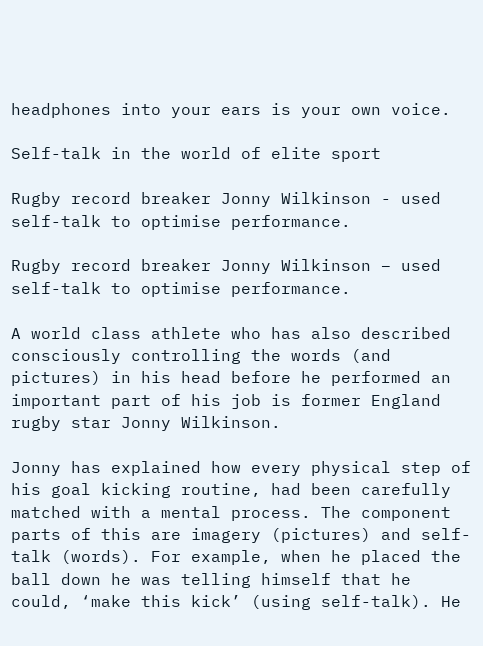headphones into your ears is your own voice.

Self-talk in the world of elite sport

Rugby record breaker Jonny Wilkinson - used self-talk to optimise performance.

Rugby record breaker Jonny Wilkinson – used self-talk to optimise performance.

A world class athlete who has also described consciously controlling the words (and pictures) in his head before he performed an important part of his job is former England rugby star Jonny Wilkinson.

Jonny has explained how every physical step of his goal kicking routine, had been carefully matched with a mental process. The component parts of this are imagery (pictures) and self-talk (words). For example, when he placed the ball down he was telling himself that he could, ‘make this kick’ (using self-talk). He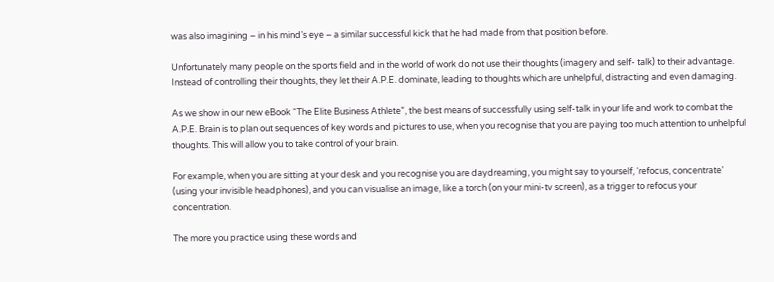was also imagining – in his mind’s eye – a similar successful kick that he had made from that position before.

Unfortunately many people on the sports field and in the world of work do not use their thoughts (imagery and self- talk) to their advantage. Instead of controlling their thoughts, they let their A.P.E. dominate, leading to thoughts which are unhelpful, distracting and even damaging.

As we show in our new eBook “The Elite Business Athlete”, the best means of successfully using self-talk in your life and work to combat the A.P.E. Brain is to plan out sequences of key words and pictures to use, when you recognise that you are paying too much attention to unhelpful thoughts. This will allow you to take control of your brain.

For example, when you are sitting at your desk and you recognise you are daydreaming, you might say to yourself, ‘refocus, concentrate’ (using your invisible headphones), and you can visualise an image, like a torch (on your mini-tv screen), as a trigger to refocus your concentration.

The more you practice using these words and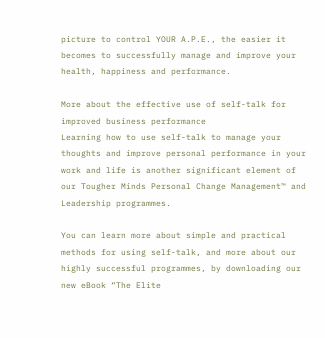picture to control YOUR A.P.E., the easier it becomes to successfully manage and improve your health, happiness and performance.

More about the effective use of self-talk for improved business performance
Learning how to use self-talk to manage your thoughts and improve personal performance in your work and life is another significant element of our Tougher Minds Personal Change Management™ and Leadership programmes.

You can learn more about simple and practical methods for using self-talk, and more about our highly successful programmes, by downloading our new eBook “The Elite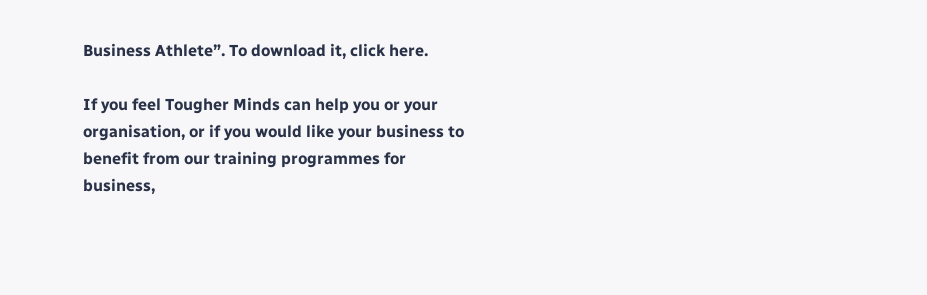Business Athlete”. To download it, click here.

If you feel Tougher Minds can help you or your organisation, or if you would like your business to benefit from our training programmes for business,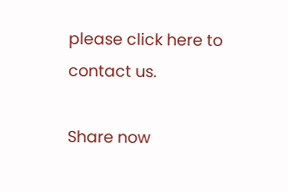please click here to contact us.

Share now